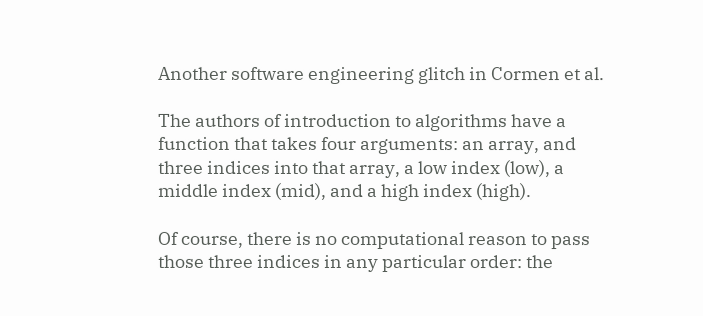Another software engineering glitch in Cormen et al.

The authors of introduction to algorithms have a function that takes four arguments: an array, and three indices into that array, a low index (low), a middle index (mid), and a high index (high).

Of course, there is no computational reason to pass those three indices in any particular order: the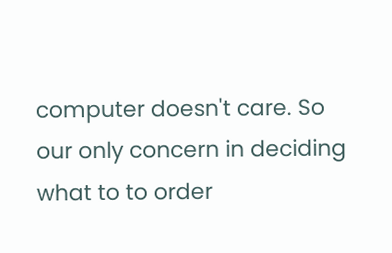computer doesn't care. So our only concern in deciding what to to order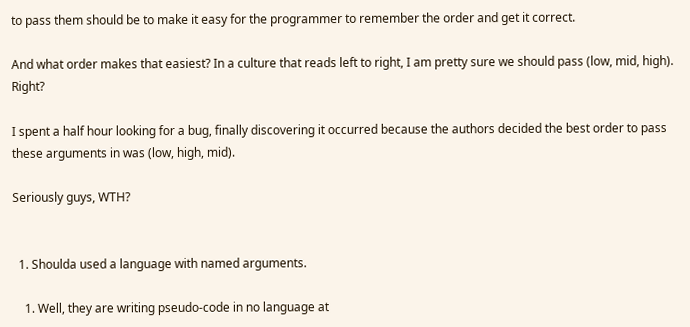to pass them should be to make it easy for the programmer to remember the order and get it correct.

And what order makes that easiest? In a culture that reads left to right, I am pretty sure we should pass (low, mid, high). Right?

I spent a half hour looking for a bug, finally discovering it occurred because the authors decided the best order to pass these arguments in was (low, high, mid).

Seriously guys, WTH?


  1. Shoulda used a language with named arguments.

    1. Well, they are writing pseudo-code in no language at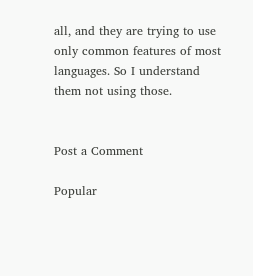all, and they are trying to use only common features of most languages. So I understand them not using those.


Post a Comment

Popular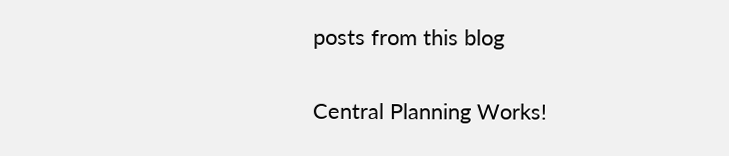posts from this blog

Central Planning Works!